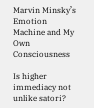Marvin Minsky’s Emotion Machine and My Own Consciousness

Is higher immediacy not unlike satori?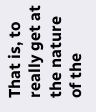That is, to really get at the nature of the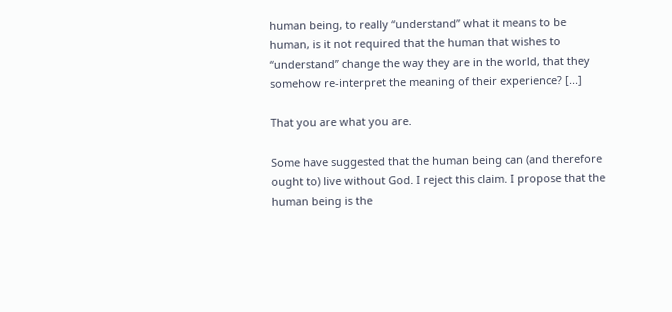human being, to really “understand” what it means to be human, is it not required that the human that wishes to “understand” change the way they are in the world, that they somehow re-interpret the meaning of their experience? [...]

That you are what you are.

Some have suggested that the human being can (and therefore ought to) live without God. I reject this claim. I propose that the human being is the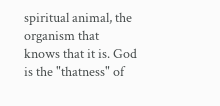spiritual animal, the organism that knows that it is. God is the "thatness" of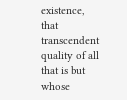existence, that transcendent quality of all that is but whose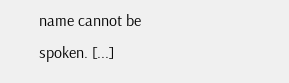name cannot be spoken. [...]